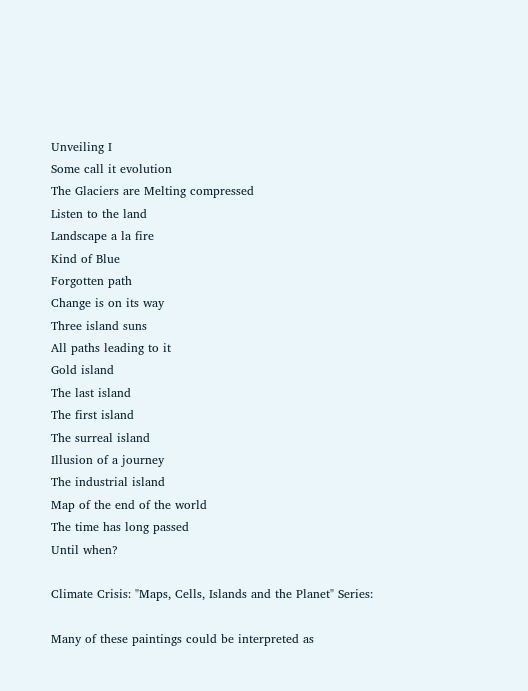Unveiling I
Some call it evolution
The Glaciers are Melting compressed
Listen to the land
Landscape a la fire
Kind of Blue
Forgotten path
Change is on its way
Three island suns
All paths leading to it
Gold island
The last island
The first island
The surreal island
Illusion of a journey
The industrial island
Map of the end of the world
The time has long passed
Until when?

Climate Crisis: "Maps, Cells, Islands and the Planet" Series:

Many of these paintings could be interpreted as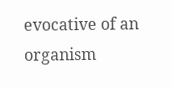evocative of an organism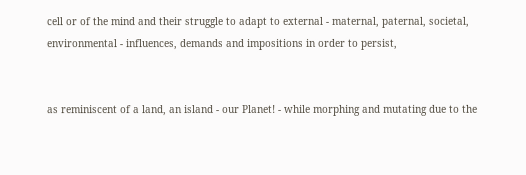cell or of the mind and their struggle to adapt to external - maternal, paternal, societal, environmental - influences, demands and impositions in order to persist,


as reminiscent of a land, an island - our Planet! - while morphing and mutating due to the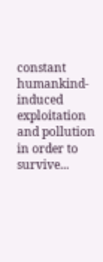constant humankind-induced exploitation and pollution in order to survive...